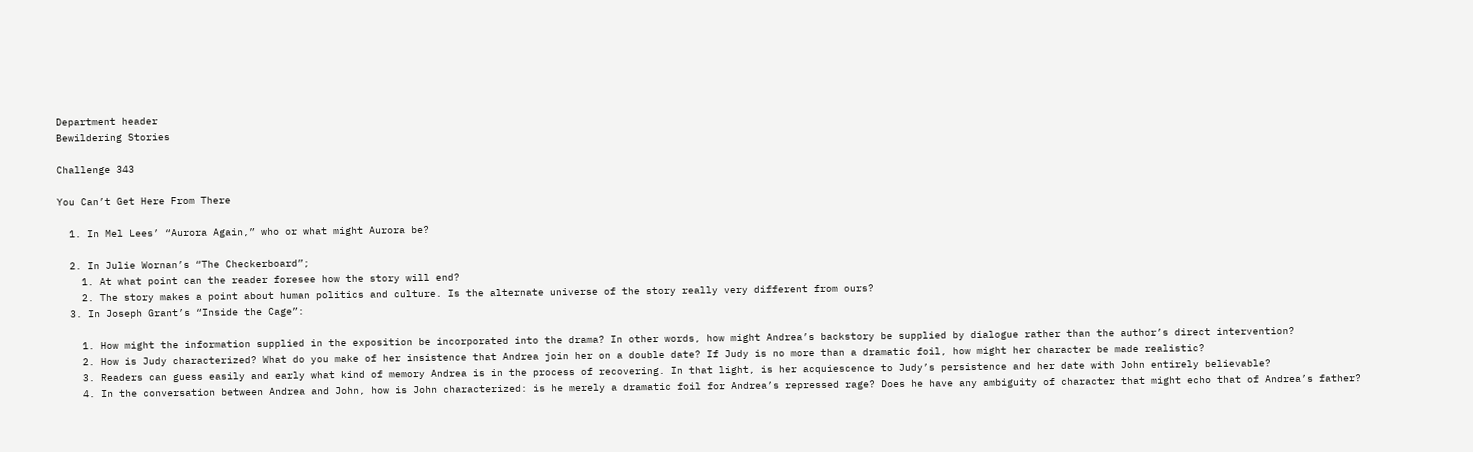Department header
Bewildering Stories

Challenge 343

You Can’t Get Here From There

  1. In Mel Lees’ “Aurora Again,” who or what might Aurora be?

  2. In Julie Wornan’s “The Checkerboard”;
    1. At what point can the reader foresee how the story will end?
    2. The story makes a point about human politics and culture. Is the alternate universe of the story really very different from ours?
  3. In Joseph Grant’s “Inside the Cage”:

    1. How might the information supplied in the exposition be incorporated into the drama? In other words, how might Andrea’s backstory be supplied by dialogue rather than the author’s direct intervention?
    2. How is Judy characterized? What do you make of her insistence that Andrea join her on a double date? If Judy is no more than a dramatic foil, how might her character be made realistic?
    3. Readers can guess easily and early what kind of memory Andrea is in the process of recovering. In that light, is her acquiescence to Judy’s persistence and her date with John entirely believable?
    4. In the conversation between Andrea and John, how is John characterized: is he merely a dramatic foil for Andrea’s repressed rage? Does he have any ambiguity of character that might echo that of Andrea’s father?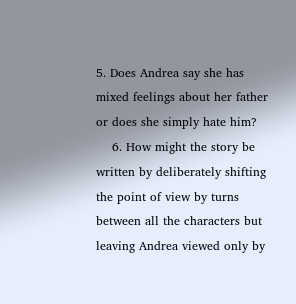5. Does Andrea say she has mixed feelings about her father or does she simply hate him?
    6. How might the story be written by deliberately shifting the point of view by turns between all the characters but leaving Andrea viewed only by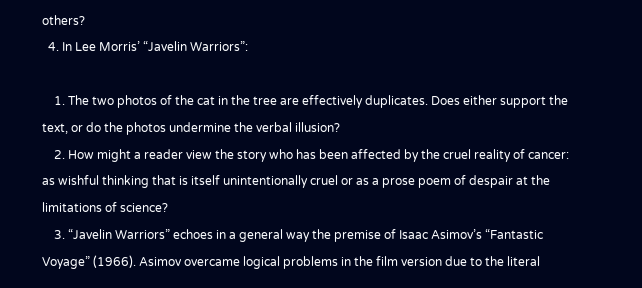others?
  4. In Lee Morris’ “Javelin Warriors”:

    1. The two photos of the cat in the tree are effectively duplicates. Does either support the text, or do the photos undermine the verbal illusion?
    2. How might a reader view the story who has been affected by the cruel reality of cancer: as wishful thinking that is itself unintentionally cruel or as a prose poem of despair at the limitations of science?
    3. “Javelin Warriors” echoes in a general way the premise of Isaac Asimov’s “Fantastic Voyage” (1966). Asimov overcame logical problems in the film version due to the literal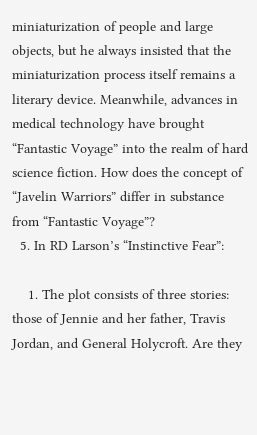miniaturization of people and large objects, but he always insisted that the miniaturization process itself remains a literary device. Meanwhile, advances in medical technology have brought “Fantastic Voyage” into the realm of hard science fiction. How does the concept of “Javelin Warriors” differ in substance from “Fantastic Voyage”?
  5. In RD Larson’s “Instinctive Fear”:

    1. The plot consists of three stories: those of Jennie and her father, Travis Jordan, and General Holycroft. Are they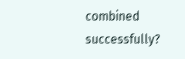combined successfully?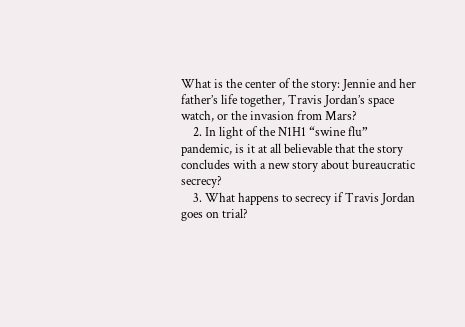What is the center of the story: Jennie and her father’s life together, Travis Jordan’s space watch, or the invasion from Mars?
    2. In light of the N1H1 “swine flu” pandemic, is it at all believable that the story concludes with a new story about bureaucratic secrecy?
    3. What happens to secrecy if Travis Jordan goes on trial?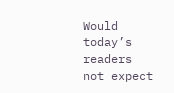Would today’s readers not expect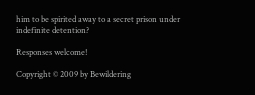him to be spirited away to a secret prison under indefinite detention?

Responses welcome!

Copyright © 2009 by Bewildering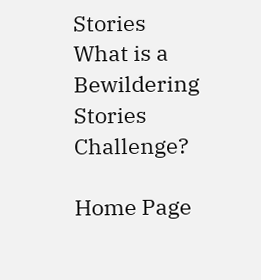Stories
What is a Bewildering Stories Challenge?

Home Page